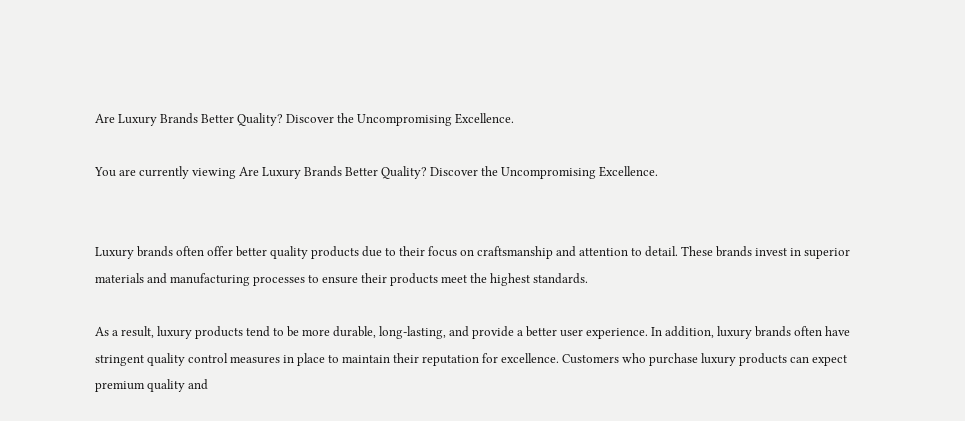Are Luxury Brands Better Quality? Discover the Uncompromising Excellence.

You are currently viewing Are Luxury Brands Better Quality? Discover the Uncompromising Excellence.


Luxury brands often offer better quality products due to their focus on craftsmanship and attention to detail. These brands invest in superior materials and manufacturing processes to ensure their products meet the highest standards.

As a result, luxury products tend to be more durable, long-lasting, and provide a better user experience. In addition, luxury brands often have stringent quality control measures in place to maintain their reputation for excellence. Customers who purchase luxury products can expect premium quality and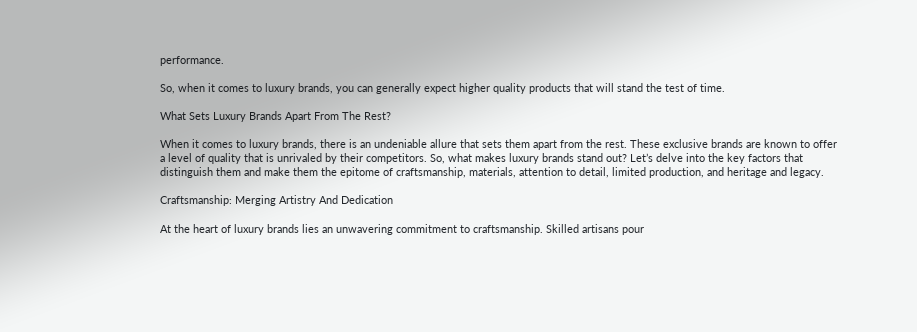performance.

So, when it comes to luxury brands, you can generally expect higher quality products that will stand the test of time.

What Sets Luxury Brands Apart From The Rest?

When it comes to luxury brands, there is an undeniable allure that sets them apart from the rest. These exclusive brands are known to offer a level of quality that is unrivaled by their competitors. So, what makes luxury brands stand out? Let’s delve into the key factors that distinguish them and make them the epitome of craftsmanship, materials, attention to detail, limited production, and heritage and legacy.

Craftsmanship: Merging Artistry And Dedication

At the heart of luxury brands lies an unwavering commitment to craftsmanship. Skilled artisans pour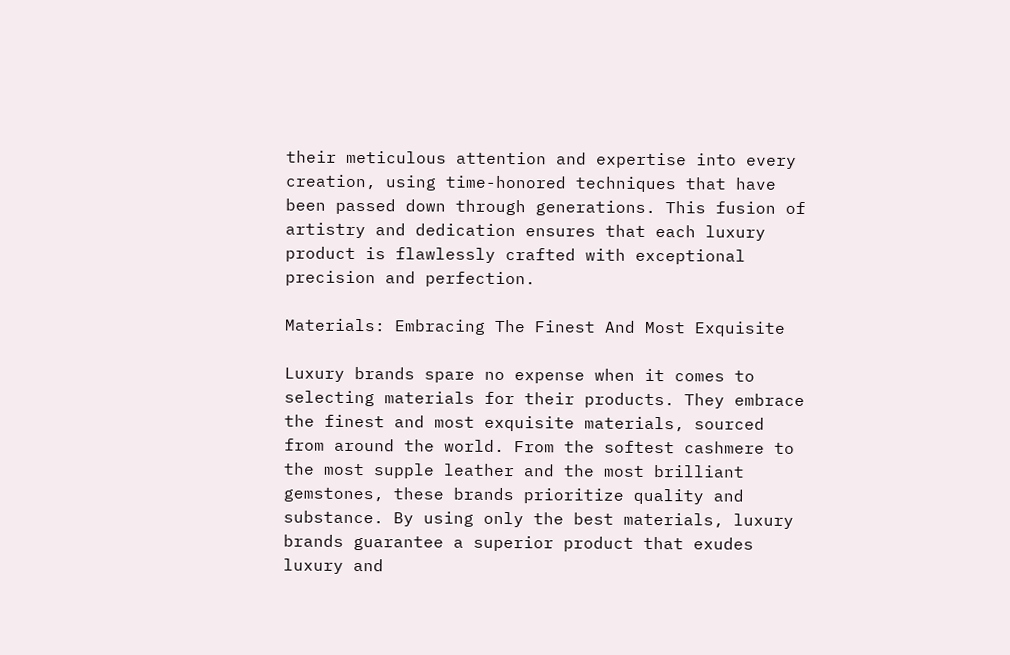their meticulous attention and expertise into every creation, using time-honored techniques that have been passed down through generations. This fusion of artistry and dedication ensures that each luxury product is flawlessly crafted with exceptional precision and perfection.

Materials: Embracing The Finest And Most Exquisite

Luxury brands spare no expense when it comes to selecting materials for their products. They embrace the finest and most exquisite materials, sourced from around the world. From the softest cashmere to the most supple leather and the most brilliant gemstones, these brands prioritize quality and substance. By using only the best materials, luxury brands guarantee a superior product that exudes luxury and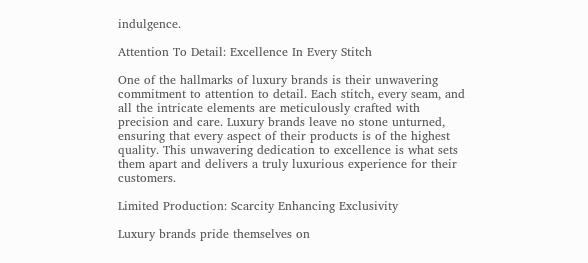indulgence.

Attention To Detail: Excellence In Every Stitch

One of the hallmarks of luxury brands is their unwavering commitment to attention to detail. Each stitch, every seam, and all the intricate elements are meticulously crafted with precision and care. Luxury brands leave no stone unturned, ensuring that every aspect of their products is of the highest quality. This unwavering dedication to excellence is what sets them apart and delivers a truly luxurious experience for their customers.

Limited Production: Scarcity Enhancing Exclusivity

Luxury brands pride themselves on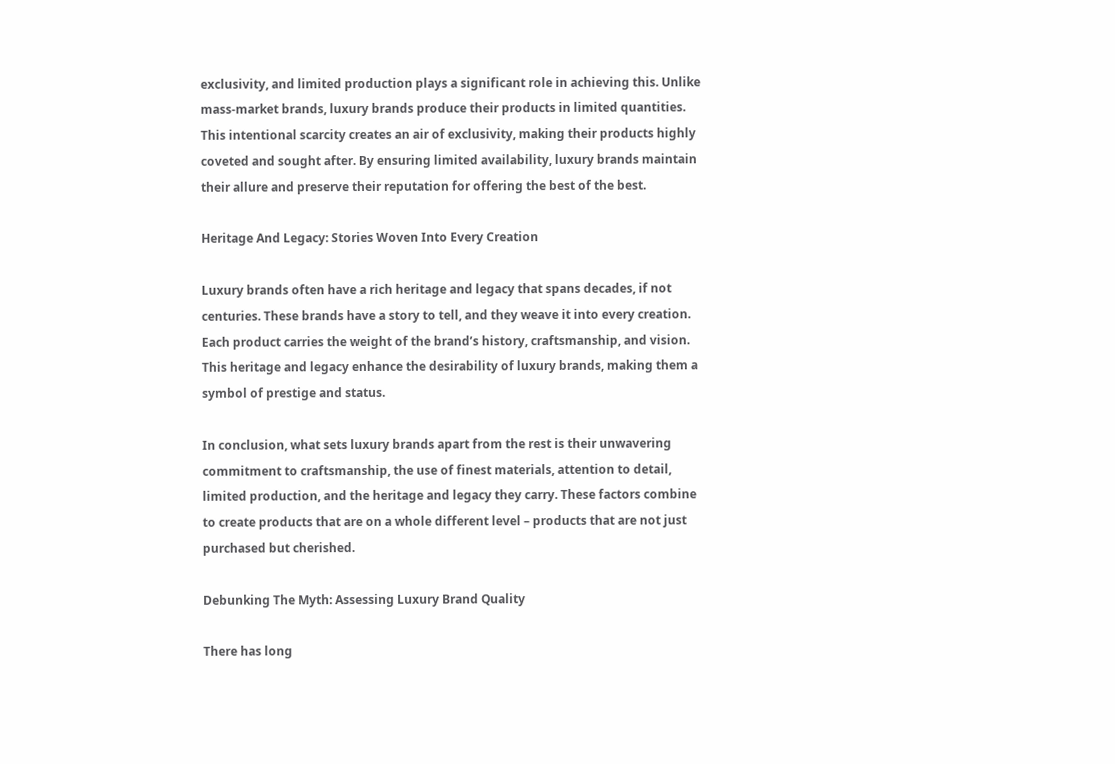exclusivity, and limited production plays a significant role in achieving this. Unlike mass-market brands, luxury brands produce their products in limited quantities. This intentional scarcity creates an air of exclusivity, making their products highly coveted and sought after. By ensuring limited availability, luxury brands maintain their allure and preserve their reputation for offering the best of the best.

Heritage And Legacy: Stories Woven Into Every Creation

Luxury brands often have a rich heritage and legacy that spans decades, if not centuries. These brands have a story to tell, and they weave it into every creation. Each product carries the weight of the brand’s history, craftsmanship, and vision. This heritage and legacy enhance the desirability of luxury brands, making them a symbol of prestige and status.

In conclusion, what sets luxury brands apart from the rest is their unwavering commitment to craftsmanship, the use of finest materials, attention to detail, limited production, and the heritage and legacy they carry. These factors combine to create products that are on a whole different level – products that are not just purchased but cherished.

Debunking The Myth: Assessing Luxury Brand Quality

There has long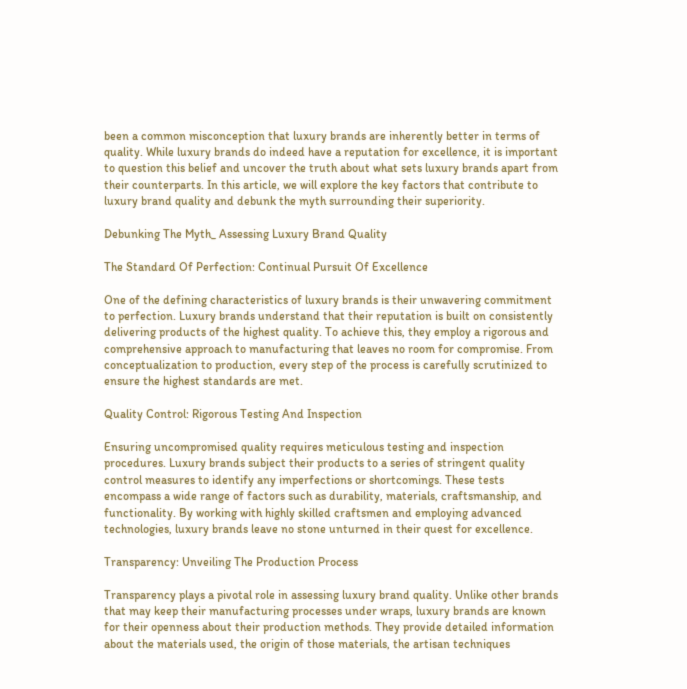been a common misconception that luxury brands are inherently better in terms of quality. While luxury brands do indeed have a reputation for excellence, it is important to question this belief and uncover the truth about what sets luxury brands apart from their counterparts. In this article, we will explore the key factors that contribute to luxury brand quality and debunk the myth surrounding their superiority.

Debunking The Myth_ Assessing Luxury Brand Quality

The Standard Of Perfection: Continual Pursuit Of Excellence

One of the defining characteristics of luxury brands is their unwavering commitment to perfection. Luxury brands understand that their reputation is built on consistently delivering products of the highest quality. To achieve this, they employ a rigorous and comprehensive approach to manufacturing that leaves no room for compromise. From conceptualization to production, every step of the process is carefully scrutinized to ensure the highest standards are met.

Quality Control: Rigorous Testing And Inspection

Ensuring uncompromised quality requires meticulous testing and inspection procedures. Luxury brands subject their products to a series of stringent quality control measures to identify any imperfections or shortcomings. These tests encompass a wide range of factors such as durability, materials, craftsmanship, and functionality. By working with highly skilled craftsmen and employing advanced technologies, luxury brands leave no stone unturned in their quest for excellence.

Transparency: Unveiling The Production Process

Transparency plays a pivotal role in assessing luxury brand quality. Unlike other brands that may keep their manufacturing processes under wraps, luxury brands are known for their openness about their production methods. They provide detailed information about the materials used, the origin of those materials, the artisan techniques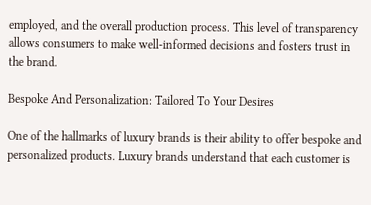employed, and the overall production process. This level of transparency allows consumers to make well-informed decisions and fosters trust in the brand.

Bespoke And Personalization: Tailored To Your Desires

One of the hallmarks of luxury brands is their ability to offer bespoke and personalized products. Luxury brands understand that each customer is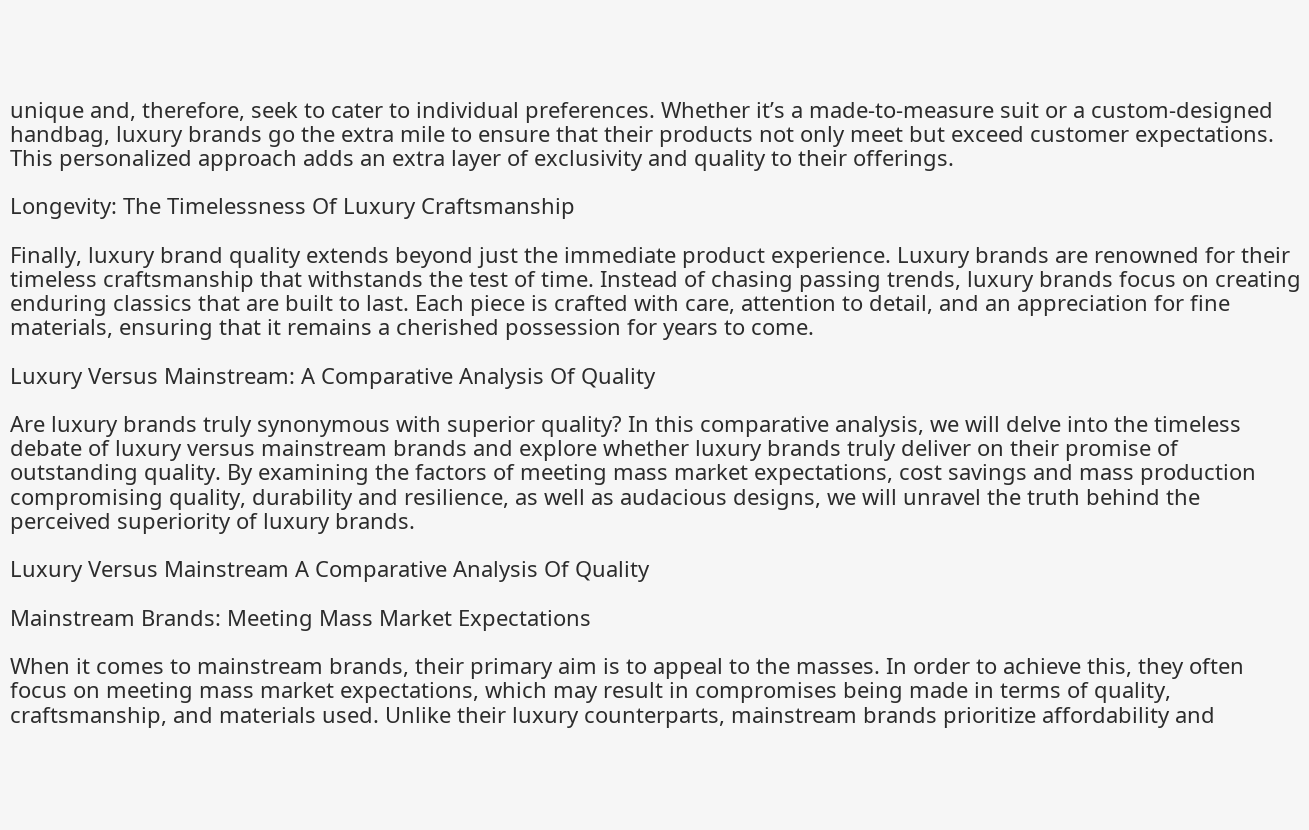unique and, therefore, seek to cater to individual preferences. Whether it’s a made-to-measure suit or a custom-designed handbag, luxury brands go the extra mile to ensure that their products not only meet but exceed customer expectations. This personalized approach adds an extra layer of exclusivity and quality to their offerings.

Longevity: The Timelessness Of Luxury Craftsmanship

Finally, luxury brand quality extends beyond just the immediate product experience. Luxury brands are renowned for their timeless craftsmanship that withstands the test of time. Instead of chasing passing trends, luxury brands focus on creating enduring classics that are built to last. Each piece is crafted with care, attention to detail, and an appreciation for fine materials, ensuring that it remains a cherished possession for years to come.

Luxury Versus Mainstream: A Comparative Analysis Of Quality

Are luxury brands truly synonymous with superior quality? In this comparative analysis, we will delve into the timeless debate of luxury versus mainstream brands and explore whether luxury brands truly deliver on their promise of outstanding quality. By examining the factors of meeting mass market expectations, cost savings and mass production compromising quality, durability and resilience, as well as audacious designs, we will unravel the truth behind the perceived superiority of luxury brands.

Luxury Versus Mainstream A Comparative Analysis Of Quality

Mainstream Brands: Meeting Mass Market Expectations

When it comes to mainstream brands, their primary aim is to appeal to the masses. In order to achieve this, they often focus on meeting mass market expectations, which may result in compromises being made in terms of quality, craftsmanship, and materials used. Unlike their luxury counterparts, mainstream brands prioritize affordability and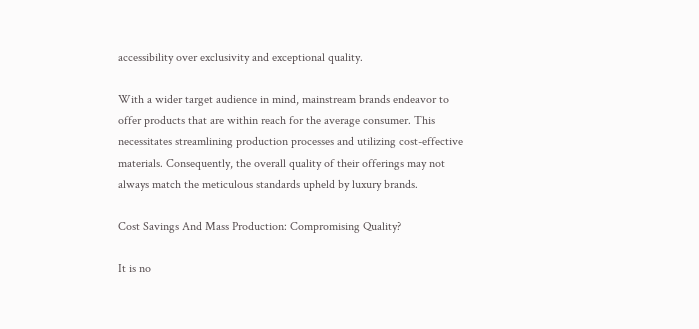accessibility over exclusivity and exceptional quality.

With a wider target audience in mind, mainstream brands endeavor to offer products that are within reach for the average consumer. This necessitates streamlining production processes and utilizing cost-effective materials. Consequently, the overall quality of their offerings may not always match the meticulous standards upheld by luxury brands.

Cost Savings And Mass Production: Compromising Quality?

It is no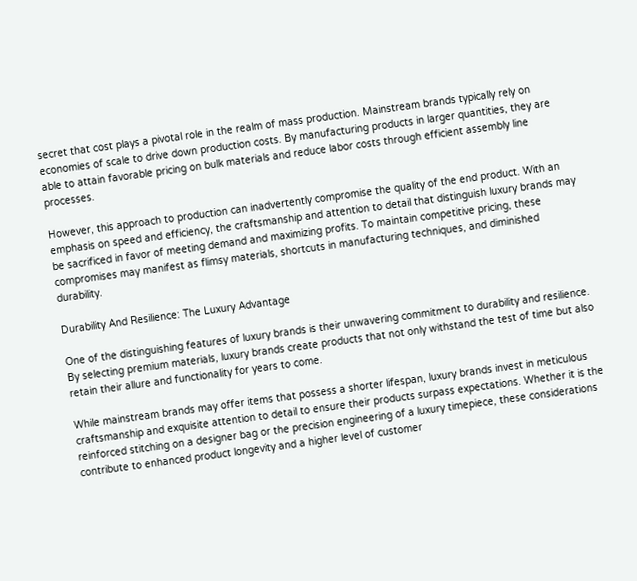secret that cost plays a pivotal role in the realm of mass production. Mainstream brands typically rely on economies of scale to drive down production costs. By manufacturing products in larger quantities, they are able to attain favorable pricing on bulk materials and reduce labor costs through efficient assembly line processes.

However, this approach to production can inadvertently compromise the quality of the end product. With an emphasis on speed and efficiency, the craftsmanship and attention to detail that distinguish luxury brands may be sacrificed in favor of meeting demand and maximizing profits. To maintain competitive pricing, these compromises may manifest as flimsy materials, shortcuts in manufacturing techniques, and diminished durability.

Durability And Resilience: The Luxury Advantage

One of the distinguishing features of luxury brands is their unwavering commitment to durability and resilience. By selecting premium materials, luxury brands create products that not only withstand the test of time but also retain their allure and functionality for years to come.

While mainstream brands may offer items that possess a shorter lifespan, luxury brands invest in meticulous craftsmanship and exquisite attention to detail to ensure their products surpass expectations. Whether it is the reinforced stitching on a designer bag or the precision engineering of a luxury timepiece, these considerations contribute to enhanced product longevity and a higher level of customer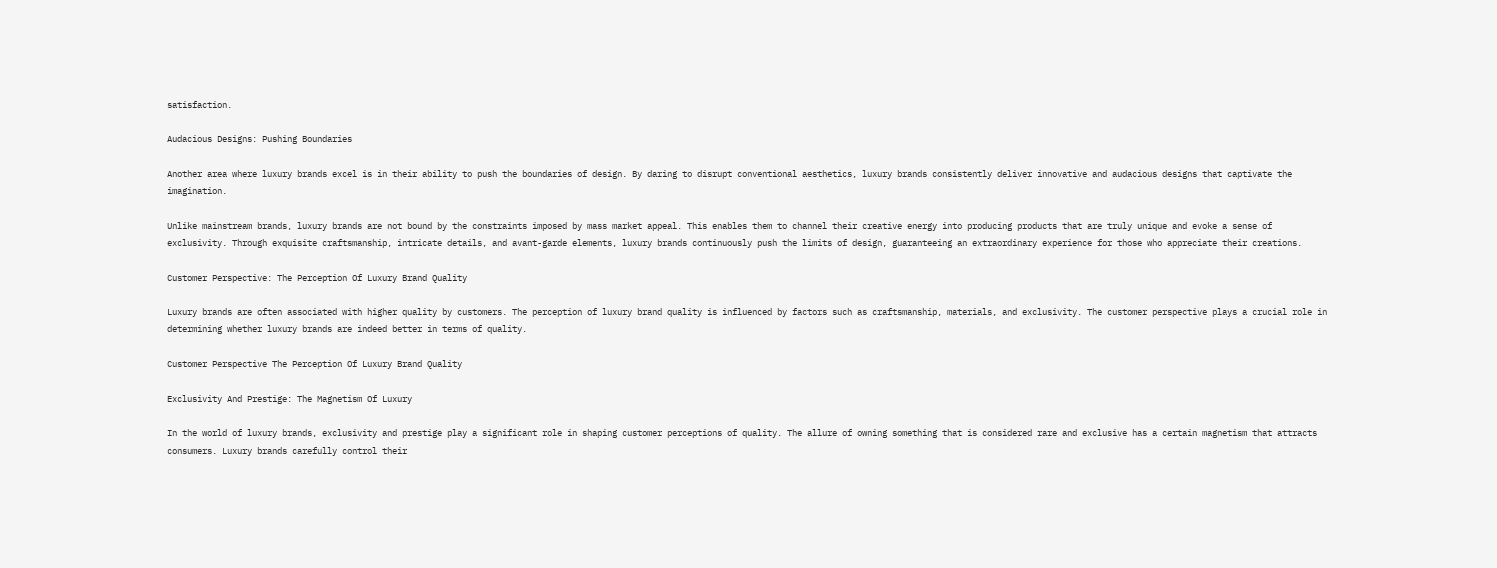satisfaction.

Audacious Designs: Pushing Boundaries

Another area where luxury brands excel is in their ability to push the boundaries of design. By daring to disrupt conventional aesthetics, luxury brands consistently deliver innovative and audacious designs that captivate the imagination.

Unlike mainstream brands, luxury brands are not bound by the constraints imposed by mass market appeal. This enables them to channel their creative energy into producing products that are truly unique and evoke a sense of exclusivity. Through exquisite craftsmanship, intricate details, and avant-garde elements, luxury brands continuously push the limits of design, guaranteeing an extraordinary experience for those who appreciate their creations.

Customer Perspective: The Perception Of Luxury Brand Quality

Luxury brands are often associated with higher quality by customers. The perception of luxury brand quality is influenced by factors such as craftsmanship, materials, and exclusivity. The customer perspective plays a crucial role in determining whether luxury brands are indeed better in terms of quality.

Customer Perspective The Perception Of Luxury Brand Quality

Exclusivity And Prestige: The Magnetism Of Luxury

In the world of luxury brands, exclusivity and prestige play a significant role in shaping customer perceptions of quality. The allure of owning something that is considered rare and exclusive has a certain magnetism that attracts consumers. Luxury brands carefully control their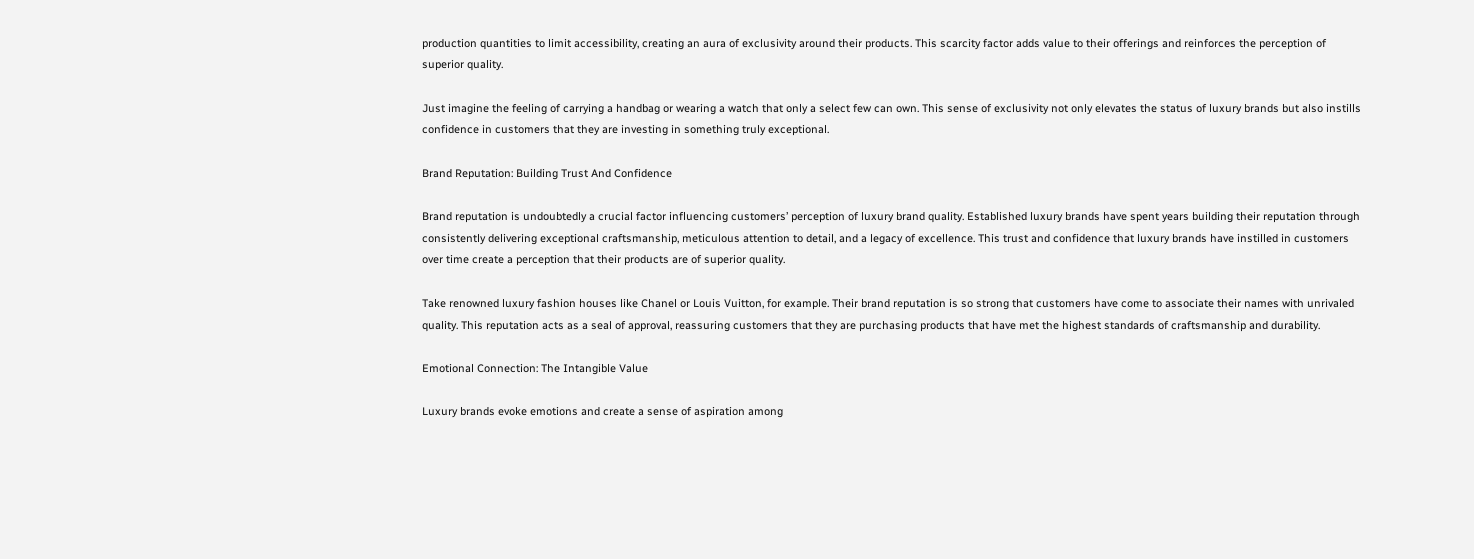production quantities to limit accessibility, creating an aura of exclusivity around their products. This scarcity factor adds value to their offerings and reinforces the perception of superior quality.

Just imagine the feeling of carrying a handbag or wearing a watch that only a select few can own. This sense of exclusivity not only elevates the status of luxury brands but also instills confidence in customers that they are investing in something truly exceptional.

Brand Reputation: Building Trust And Confidence

Brand reputation is undoubtedly a crucial factor influencing customers’ perception of luxury brand quality. Established luxury brands have spent years building their reputation through consistently delivering exceptional craftsmanship, meticulous attention to detail, and a legacy of excellence. This trust and confidence that luxury brands have instilled in customers over time create a perception that their products are of superior quality.

Take renowned luxury fashion houses like Chanel or Louis Vuitton, for example. Their brand reputation is so strong that customers have come to associate their names with unrivaled quality. This reputation acts as a seal of approval, reassuring customers that they are purchasing products that have met the highest standards of craftsmanship and durability.

Emotional Connection: The Intangible Value

Luxury brands evoke emotions and create a sense of aspiration among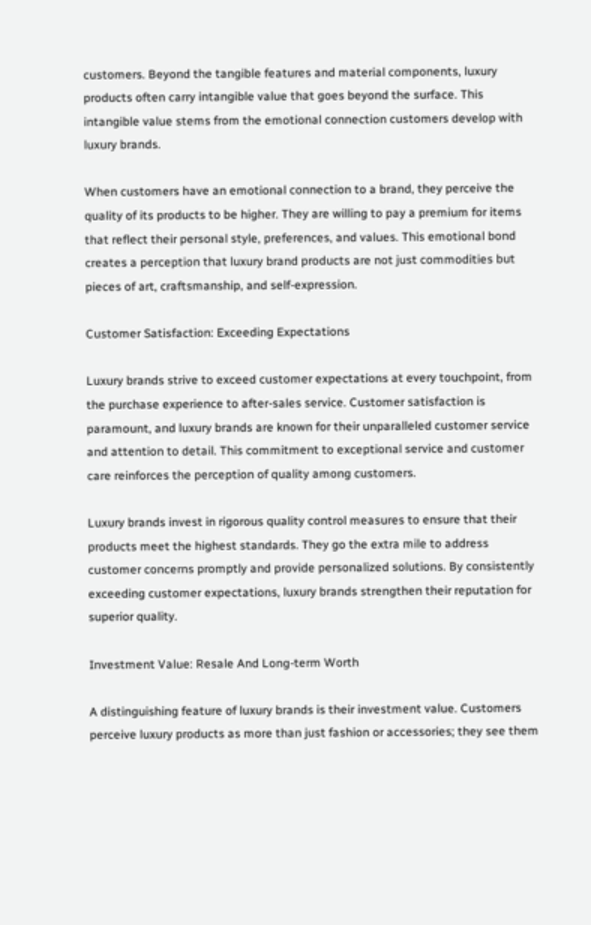customers. Beyond the tangible features and material components, luxury products often carry intangible value that goes beyond the surface. This intangible value stems from the emotional connection customers develop with luxury brands.

When customers have an emotional connection to a brand, they perceive the quality of its products to be higher. They are willing to pay a premium for items that reflect their personal style, preferences, and values. This emotional bond creates a perception that luxury brand products are not just commodities but pieces of art, craftsmanship, and self-expression.

Customer Satisfaction: Exceeding Expectations

Luxury brands strive to exceed customer expectations at every touchpoint, from the purchase experience to after-sales service. Customer satisfaction is paramount, and luxury brands are known for their unparalleled customer service and attention to detail. This commitment to exceptional service and customer care reinforces the perception of quality among customers.

Luxury brands invest in rigorous quality control measures to ensure that their products meet the highest standards. They go the extra mile to address customer concerns promptly and provide personalized solutions. By consistently exceeding customer expectations, luxury brands strengthen their reputation for superior quality.

Investment Value: Resale And Long-term Worth

A distinguishing feature of luxury brands is their investment value. Customers perceive luxury products as more than just fashion or accessories; they see them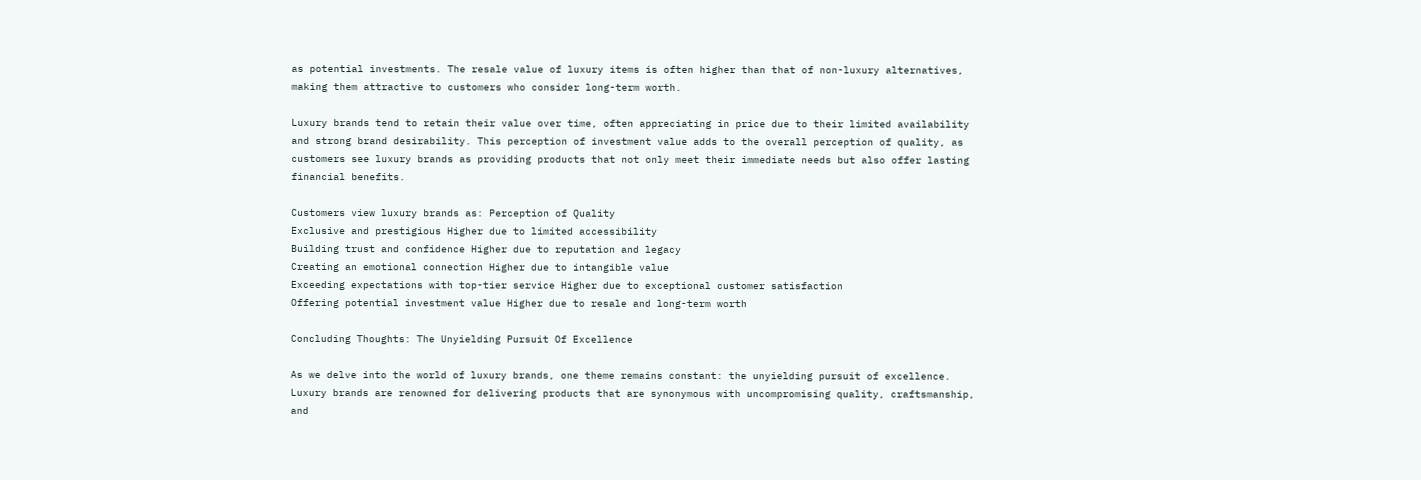as potential investments. The resale value of luxury items is often higher than that of non-luxury alternatives, making them attractive to customers who consider long-term worth.

Luxury brands tend to retain their value over time, often appreciating in price due to their limited availability and strong brand desirability. This perception of investment value adds to the overall perception of quality, as customers see luxury brands as providing products that not only meet their immediate needs but also offer lasting financial benefits.

Customers view luxury brands as: Perception of Quality
Exclusive and prestigious Higher due to limited accessibility
Building trust and confidence Higher due to reputation and legacy
Creating an emotional connection Higher due to intangible value
Exceeding expectations with top-tier service Higher due to exceptional customer satisfaction
Offering potential investment value Higher due to resale and long-term worth

Concluding Thoughts: The Unyielding Pursuit Of Excellence

As we delve into the world of luxury brands, one theme remains constant: the unyielding pursuit of excellence. Luxury brands are renowned for delivering products that are synonymous with uncompromising quality, craftsmanship, and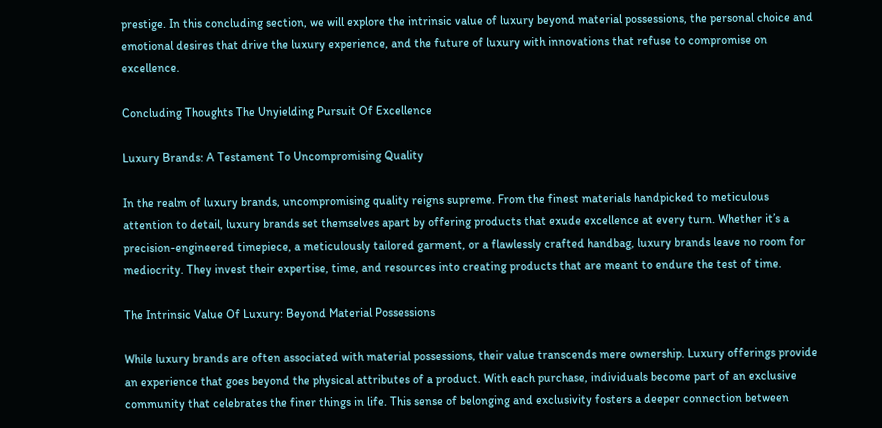prestige. In this concluding section, we will explore the intrinsic value of luxury beyond material possessions, the personal choice and emotional desires that drive the luxury experience, and the future of luxury with innovations that refuse to compromise on excellence.

Concluding Thoughts The Unyielding Pursuit Of Excellence

Luxury Brands: A Testament To Uncompromising Quality

In the realm of luxury brands, uncompromising quality reigns supreme. From the finest materials handpicked to meticulous attention to detail, luxury brands set themselves apart by offering products that exude excellence at every turn. Whether it’s a precision-engineered timepiece, a meticulously tailored garment, or a flawlessly crafted handbag, luxury brands leave no room for mediocrity. They invest their expertise, time, and resources into creating products that are meant to endure the test of time.

The Intrinsic Value Of Luxury: Beyond Material Possessions

While luxury brands are often associated with material possessions, their value transcends mere ownership. Luxury offerings provide an experience that goes beyond the physical attributes of a product. With each purchase, individuals become part of an exclusive community that celebrates the finer things in life. This sense of belonging and exclusivity fosters a deeper connection between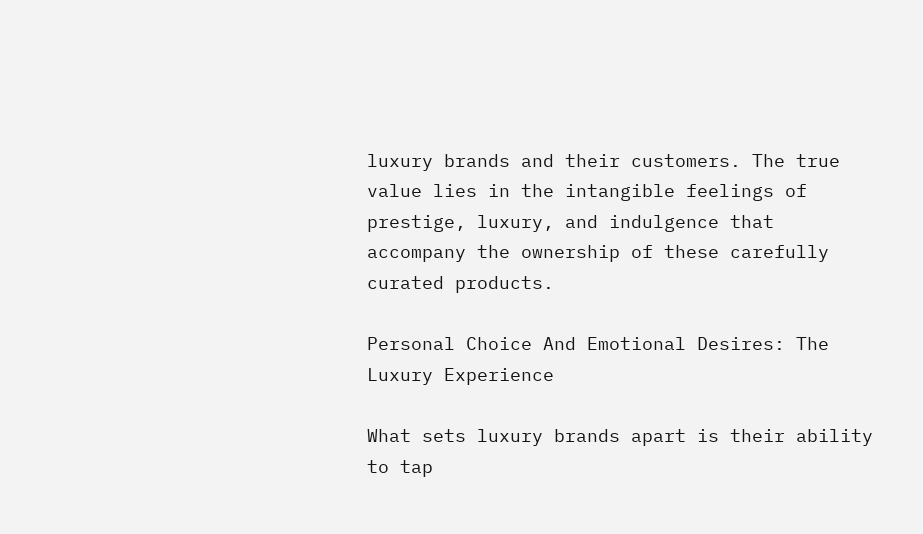luxury brands and their customers. The true value lies in the intangible feelings of prestige, luxury, and indulgence that accompany the ownership of these carefully curated products.

Personal Choice And Emotional Desires: The Luxury Experience

What sets luxury brands apart is their ability to tap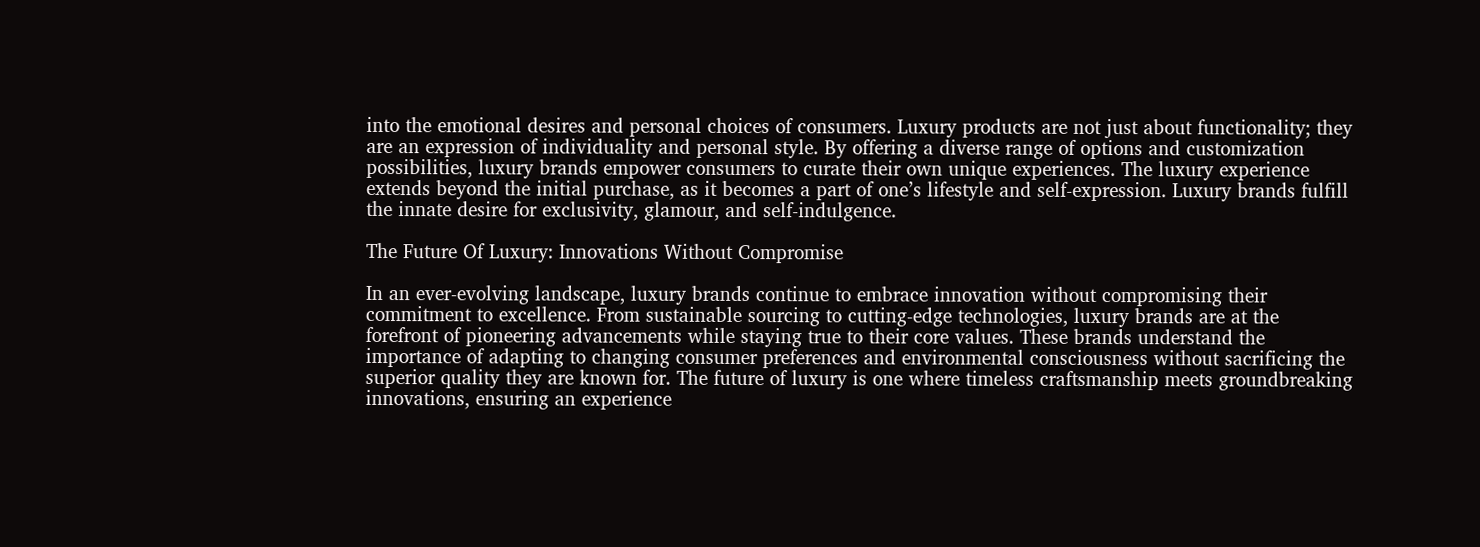into the emotional desires and personal choices of consumers. Luxury products are not just about functionality; they are an expression of individuality and personal style. By offering a diverse range of options and customization possibilities, luxury brands empower consumers to curate their own unique experiences. The luxury experience extends beyond the initial purchase, as it becomes a part of one’s lifestyle and self-expression. Luxury brands fulfill the innate desire for exclusivity, glamour, and self-indulgence.

The Future Of Luxury: Innovations Without Compromise

In an ever-evolving landscape, luxury brands continue to embrace innovation without compromising their commitment to excellence. From sustainable sourcing to cutting-edge technologies, luxury brands are at the forefront of pioneering advancements while staying true to their core values. These brands understand the importance of adapting to changing consumer preferences and environmental consciousness without sacrificing the superior quality they are known for. The future of luxury is one where timeless craftsmanship meets groundbreaking innovations, ensuring an experience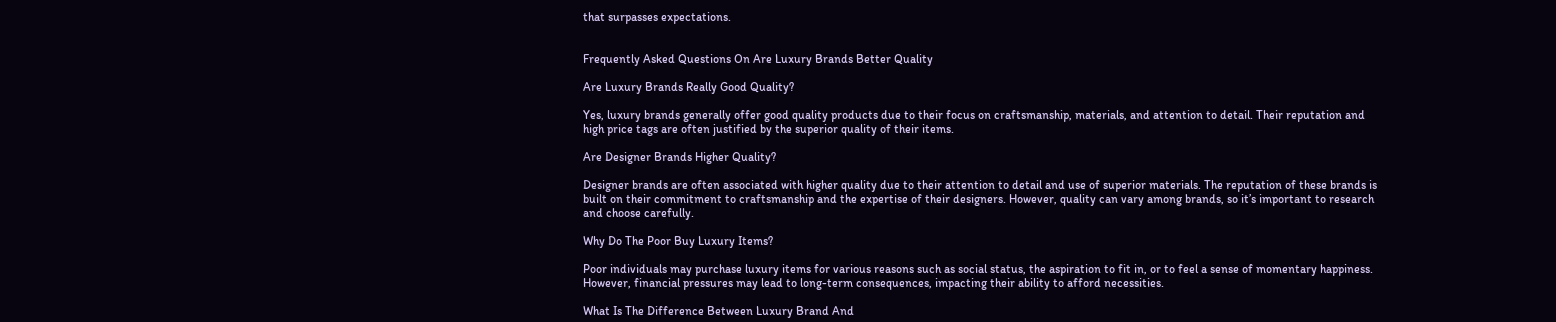that surpasses expectations.


Frequently Asked Questions On Are Luxury Brands Better Quality

Are Luxury Brands Really Good Quality?

Yes, luxury brands generally offer good quality products due to their focus on craftsmanship, materials, and attention to detail. Their reputation and high price tags are often justified by the superior quality of their items.

Are Designer Brands Higher Quality?

Designer brands are often associated with higher quality due to their attention to detail and use of superior materials. The reputation of these brands is built on their commitment to craftsmanship and the expertise of their designers. However, quality can vary among brands, so it’s important to research and choose carefully.

Why Do The Poor Buy Luxury Items?

Poor individuals may purchase luxury items for various reasons such as social status, the aspiration to fit in, or to feel a sense of momentary happiness. However, financial pressures may lead to long-term consequences, impacting their ability to afford necessities.

What Is The Difference Between Luxury Brand And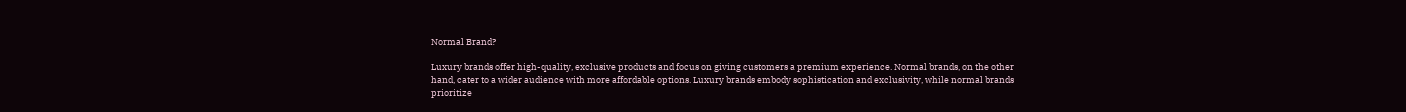Normal Brand?

Luxury brands offer high-quality, exclusive products and focus on giving customers a premium experience. Normal brands, on the other hand, cater to a wider audience with more affordable options. Luxury brands embody sophistication and exclusivity, while normal brands prioritize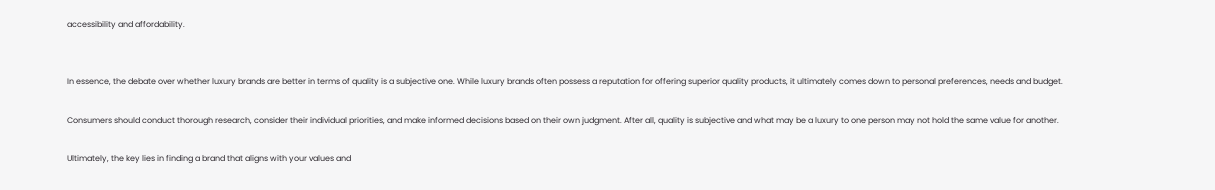accessibility and affordability.


In essence, the debate over whether luxury brands are better in terms of quality is a subjective one. While luxury brands often possess a reputation for offering superior quality products, it ultimately comes down to personal preferences, needs and budget.

Consumers should conduct thorough research, consider their individual priorities, and make informed decisions based on their own judgment. After all, quality is subjective and what may be a luxury to one person may not hold the same value for another.

Ultimately, the key lies in finding a brand that aligns with your values and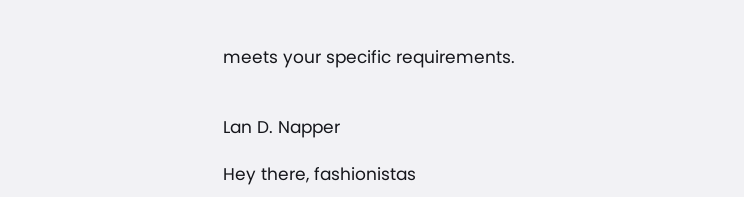meets your specific requirements.


Lan D. Napper

Hey there, fashionistas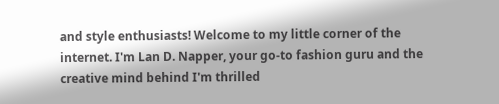and style enthusiasts! Welcome to my little corner of the internet. I'm Lan D. Napper, your go-to fashion guru and the creative mind behind I'm thrilled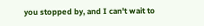you stopped by, and I can't wait to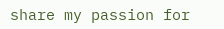share my passion for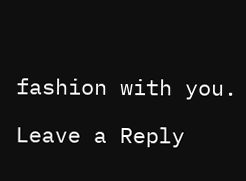fashion with you.

Leave a Reply